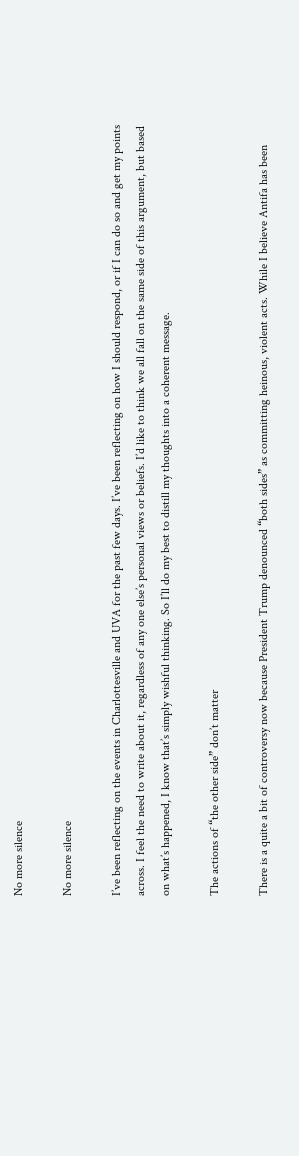No more silence

No more silence

I’ve been reflecting on the events in Charlottesville and UVA for the past few days. I’ve been reflecting on how I should respond, or if I can do so and get my points across. I feel the need to write about it, regardless of any one else’s personal views or beliefs. I’d like to think we all fall on the same side of this argument, but based on what’s happened, I know that’s simply wishful thinking. So I’ll do my best to distill my thoughts into a coherent message.

The actions of “the other side” don’t matter

There is a quite a bit of controversy now because President Trump denounced “both sides” as committing heinous, violent acts. While I believe Antifa has been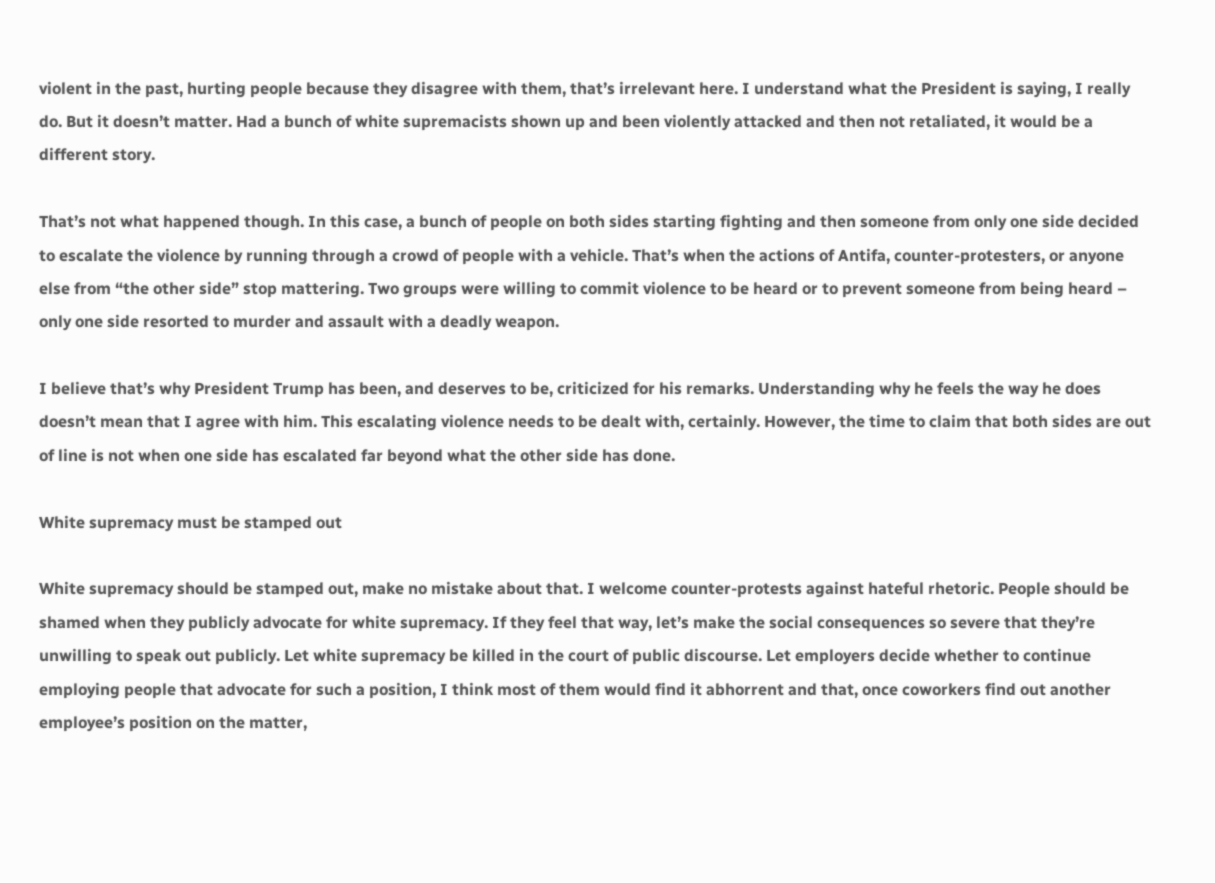violent in the past, hurting people because they disagree with them, that’s irrelevant here. I understand what the President is saying, I really do. But it doesn’t matter. Had a bunch of white supremacists shown up and been violently attacked and then not retaliated, it would be a different story.

That’s not what happened though. In this case, a bunch of people on both sides starting fighting and then someone from only one side decided to escalate the violence by running through a crowd of people with a vehicle. That’s when the actions of Antifa, counter-protesters, or anyone else from “the other side” stop mattering. Two groups were willing to commit violence to be heard or to prevent someone from being heard – only one side resorted to murder and assault with a deadly weapon.

I believe that’s why President Trump has been, and deserves to be, criticized for his remarks. Understanding why he feels the way he does doesn’t mean that I agree with him. This escalating violence needs to be dealt with, certainly. However, the time to claim that both sides are out of line is not when one side has escalated far beyond what the other side has done.

White supremacy must be stamped out

White supremacy should be stamped out, make no mistake about that. I welcome counter-protests against hateful rhetoric. People should be shamed when they publicly advocate for white supremacy. If they feel that way, let’s make the social consequences so severe that they’re unwilling to speak out publicly. Let white supremacy be killed in the court of public discourse. Let employers decide whether to continue employing people that advocate for such a position, I think most of them would find it abhorrent and that, once coworkers find out another employee’s position on the matter,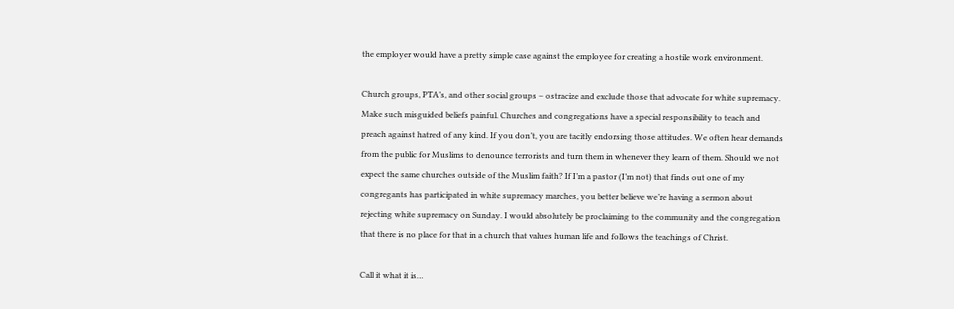the employer would have a pretty simple case against the employee for creating a hostile work environment.

Church groups, PTA’s, and other social groups – ostracize and exclude those that advocate for white supremacy. Make such misguided beliefs painful. Churches and congregations have a special responsibility to teach and preach against hatred of any kind. If you don’t, you are tacitly endorsing those attitudes. We often hear demands from the public for Muslims to denounce terrorists and turn them in whenever they learn of them. Should we not expect the same churches outside of the Muslim faith? If I’m a pastor (I’m not) that finds out one of my congregants has participated in white supremacy marches, you better believe we’re having a sermon about rejecting white supremacy on Sunday. I would absolutely be proclaiming to the community and the congregation that there is no place for that in a church that values human life and follows the teachings of Christ.

Call it what it is…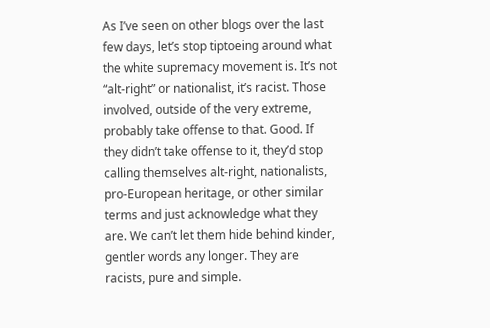As I’ve seen on other blogs over the last few days, let’s stop tiptoeing around what the white supremacy movement is. It’s not “alt-right” or nationalist, it’s racist. Those involved, outside of the very extreme, probably take offense to that. Good. If they didn’t take offense to it, they’d stop calling themselves alt-right, nationalists, pro-European heritage, or other similar terms and just acknowledge what they are. We can’t let them hide behind kinder, gentler words any longer. They are racists, pure and simple.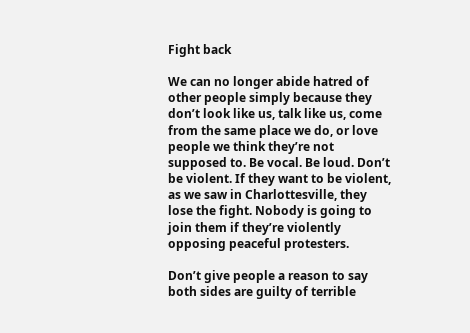Fight back

We can no longer abide hatred of other people simply because they don’t look like us, talk like us, come from the same place we do, or love people we think they’re not supposed to. Be vocal. Be loud. Don’t be violent. If they want to be violent, as we saw in Charlottesville, they lose the fight. Nobody is going to join them if they’re violently opposing peaceful protesters.

Don’t give people a reason to say both sides are guilty of terrible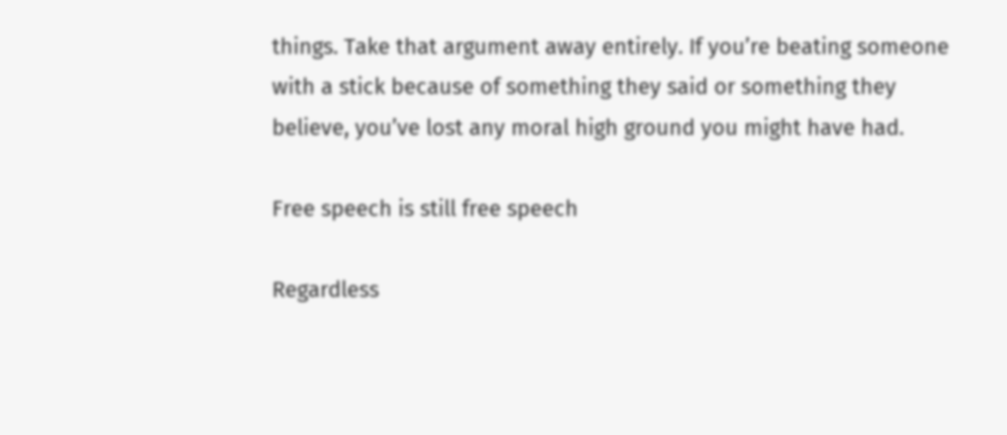things. Take that argument away entirely. If you’re beating someone with a stick because of something they said or something they believe, you’ve lost any moral high ground you might have had.

Free speech is still free speech

Regardless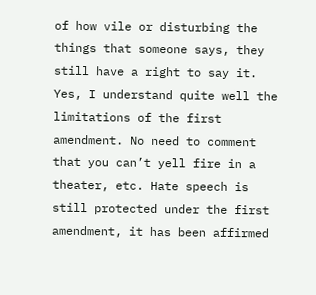of how vile or disturbing the things that someone says, they still have a right to say it. Yes, I understand quite well the limitations of the first amendment. No need to comment that you can’t yell fire in a theater, etc. Hate speech is still protected under the first amendment, it has been affirmed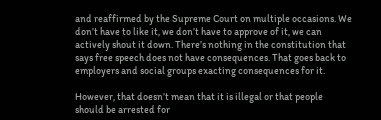and reaffirmed by the Supreme Court on multiple occasions. We don’t have to like it, we don’t have to approve of it, we can actively shout it down. There’s nothing in the constitution that says free speech does not have consequences. That goes back to employers and social groups exacting consequences for it.

However, that doesn’t mean that it is illegal or that people should be arrested for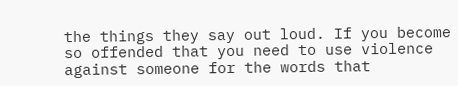the things they say out loud. If you become so offended that you need to use violence against someone for the words that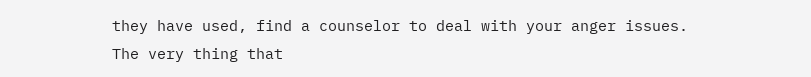they have used, find a counselor to deal with your anger issues. The very thing that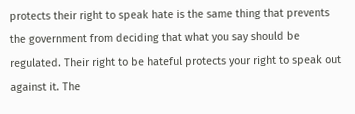protects their right to speak hate is the same thing that prevents the government from deciding that what you say should be regulated. Their right to be hateful protects your right to speak out against it. The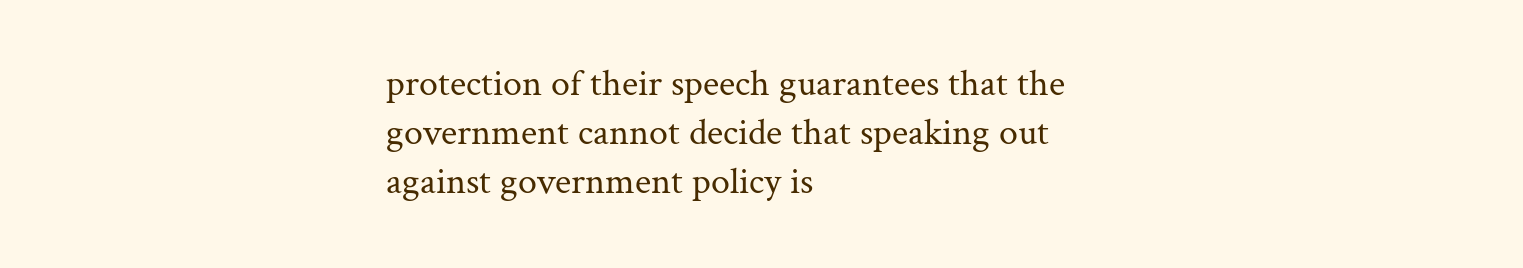protection of their speech guarantees that the government cannot decide that speaking out against government policy is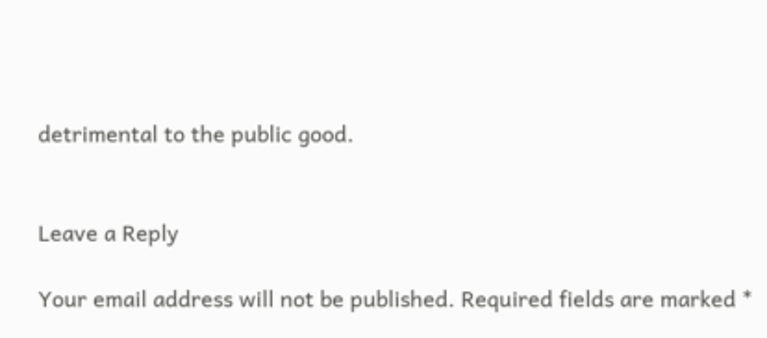detrimental to the public good.


Leave a Reply

Your email address will not be published. Required fields are marked *